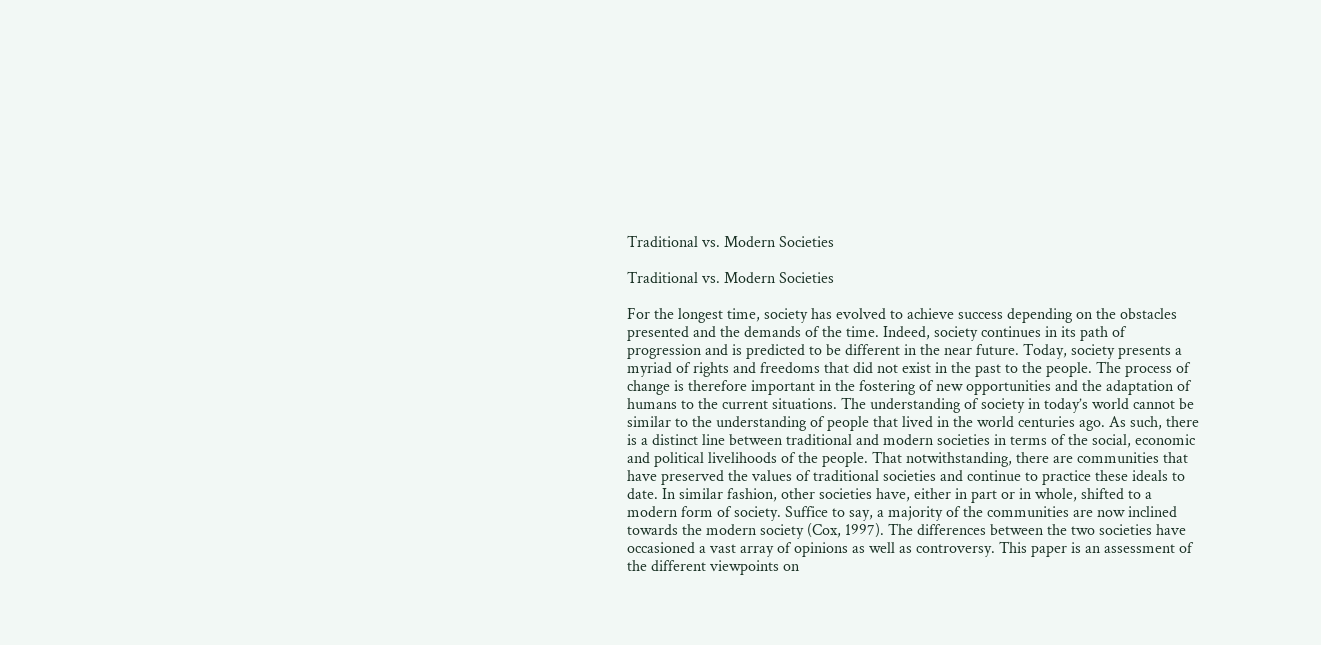Traditional vs. Modern Societies

Traditional vs. Modern Societies

For the longest time, society has evolved to achieve success depending on the obstacles presented and the demands of the time. Indeed, society continues in its path of progression and is predicted to be different in the near future. Today, society presents a myriad of rights and freedoms that did not exist in the past to the people. The process of change is therefore important in the fostering of new opportunities and the adaptation of humans to the current situations. The understanding of society in today’s world cannot be similar to the understanding of people that lived in the world centuries ago. As such, there is a distinct line between traditional and modern societies in terms of the social, economic and political livelihoods of the people. That notwithstanding, there are communities that have preserved the values of traditional societies and continue to practice these ideals to date. In similar fashion, other societies have, either in part or in whole, shifted to a modern form of society. Suffice to say, a majority of the communities are now inclined towards the modern society (Cox, 1997). The differences between the two societies have occasioned a vast array of opinions as well as controversy. This paper is an assessment of the different viewpoints on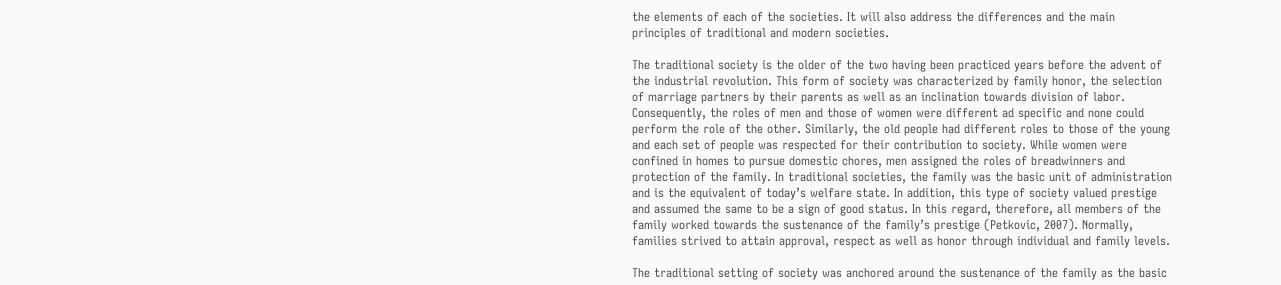the elements of each of the societies. It will also address the differences and the main principles of traditional and modern societies.

The traditional society is the older of the two having been practiced years before the advent of the industrial revolution. This form of society was characterized by family honor, the selection of marriage partners by their parents as well as an inclination towards division of labor. Consequently, the roles of men and those of women were different ad specific and none could perform the role of the other. Similarly, the old people had different roles to those of the young and each set of people was respected for their contribution to society. While women were confined in homes to pursue domestic chores, men assigned the roles of breadwinners and protection of the family. In traditional societies, the family was the basic unit of administration and is the equivalent of today’s welfare state. In addition, this type of society valued prestige and assumed the same to be a sign of good status. In this regard, therefore, all members of the family worked towards the sustenance of the family’s prestige (Petkovic, 2007). Normally, families strived to attain approval, respect as well as honor through individual and family levels.

The traditional setting of society was anchored around the sustenance of the family as the basic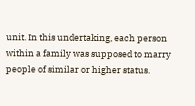unit. In this undertaking, each person within a family was supposed to marry people of similar or higher status.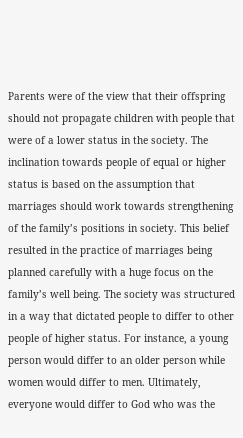Parents were of the view that their offspring should not propagate children with people that were of a lower status in the society. The inclination towards people of equal or higher status is based on the assumption that marriages should work towards strengthening of the family’s positions in society. This belief resulted in the practice of marriages being planned carefully with a huge focus on the family’s well being. The society was structured in a way that dictated people to differ to other people of higher status. For instance, a young person would differ to an older person while women would differ to men. Ultimately, everyone would differ to God who was the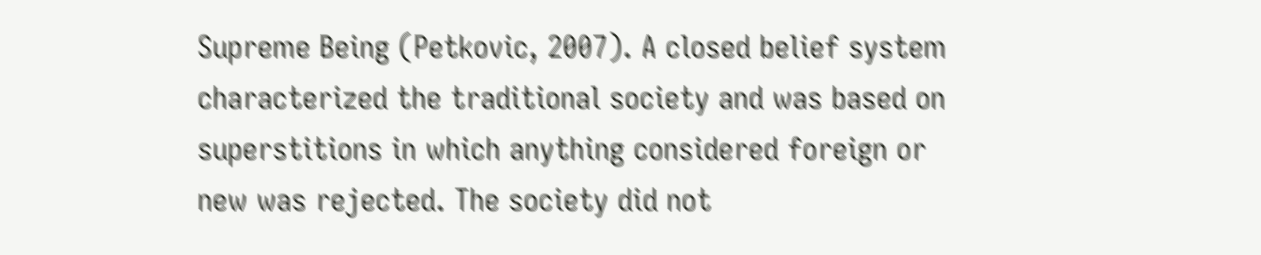Supreme Being (Petkovic, 2007). A closed belief system characterized the traditional society and was based on superstitions in which anything considered foreign or new was rejected. The society did not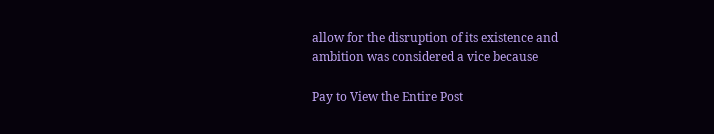allow for the disruption of its existence and ambition was considered a vice because

Pay to View the Entire Post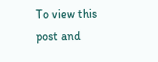To view this post and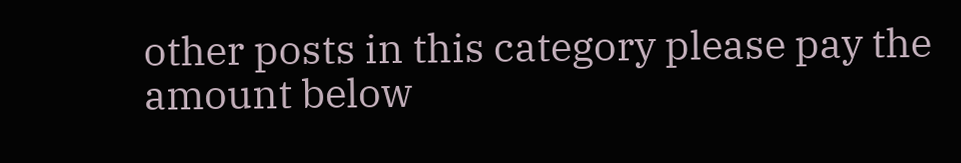other posts in this category please pay the amount below